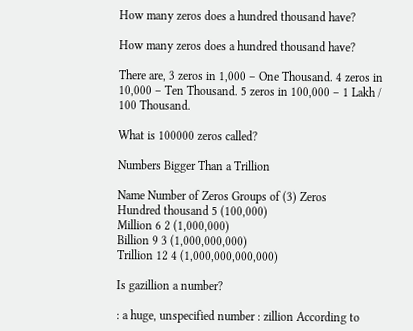How many zeros does a hundred thousand have?

How many zeros does a hundred thousand have?

There are, 3 zeros in 1,000 – One Thousand. 4 zeros in 10,000 – Ten Thousand. 5 zeros in 100,000 – 1 Lakh / 100 Thousand.

What is 100000 zeros called?

Numbers Bigger Than a Trillion

Name Number of Zeros Groups of (3) Zeros
Hundred thousand 5 (100,000)
Million 6 2 (1,000,000)
Billion 9 3 (1,000,000,000)
Trillion 12 4 (1,000,000,000,000)

Is gazillion a number?

: a huge, unspecified number : zillion According to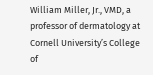William Miller, Jr., VMD, a professor of dermatology at Cornell University’s College of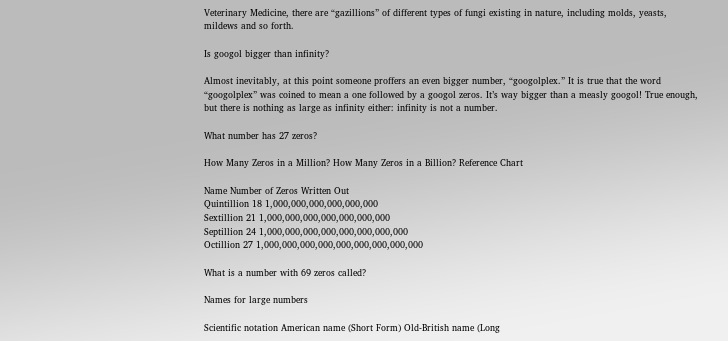Veterinary Medicine, there are “gazillions” of different types of fungi existing in nature, including molds, yeasts, mildews and so forth.

Is googol bigger than infinity?

Almost inevitably, at this point someone proffers an even bigger number, “googolplex.” It is true that the word “googolplex” was coined to mean a one followed by a googol zeros. It’s way bigger than a measly googol! True enough, but there is nothing as large as infinity either: infinity is not a number.

What number has 27 zeros?

How Many Zeros in a Million? How Many Zeros in a Billion? Reference Chart

Name Number of Zeros Written Out
Quintillion 18 1,000,000,000,000,000,000
Sextillion 21 1,000,000,000,000,000,000,000
Septillion 24 1,000,000,000,000,000,000,000,000
Octillion 27 1,000,000,000,000,000,000,000,000,000

What is a number with 69 zeros called?

Names for large numbers

Scientific notation American name (Short Form) Old-British name (Long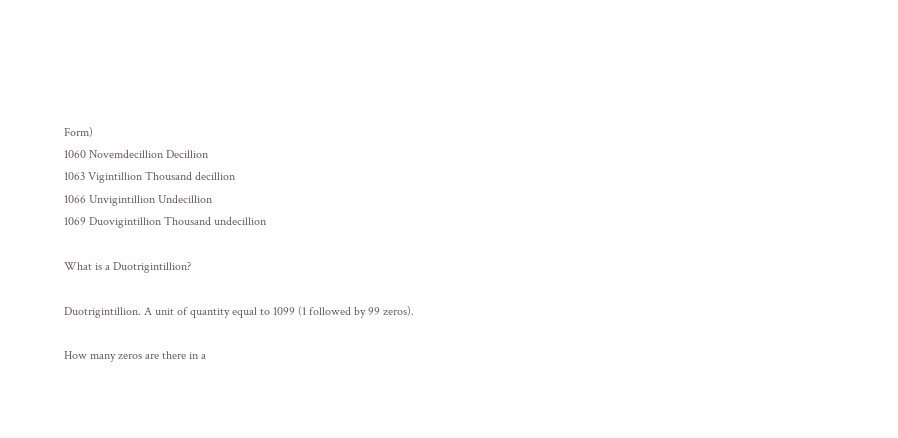Form)
1060 Novemdecillion Decillion
1063 Vigintillion Thousand decillion
1066 Unvigintillion Undecillion
1069 Duovigintillion Thousand undecillion

What is a Duotrigintillion?

Duotrigintillion. A unit of quantity equal to 1099 (1 followed by 99 zeros).

How many zeros are there in a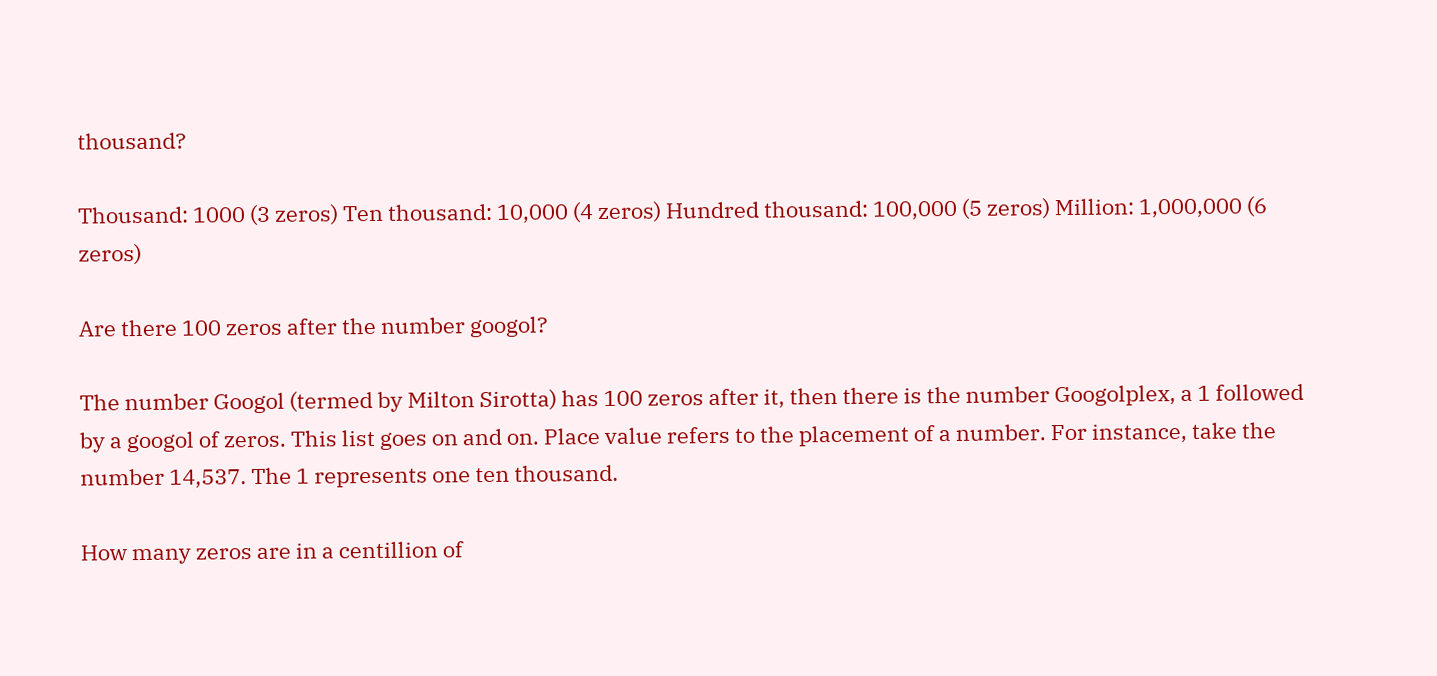thousand?

Thousand: 1000 (3 zeros) Ten thousand: 10,000 (4 zeros) Hundred thousand: 100,000 (5 zeros) Million: 1,000,000 (6 zeros)

Are there 100 zeros after the number googol?

The number Googol (termed by Milton Sirotta) has 100 zeros after it, then there is the number Googolplex, a 1 followed by a googol of zeros. This list goes on and on. Place value refers to the placement of a number. For instance, take the number 14,537. The 1 represents one ten thousand.

How many zeros are in a centillion of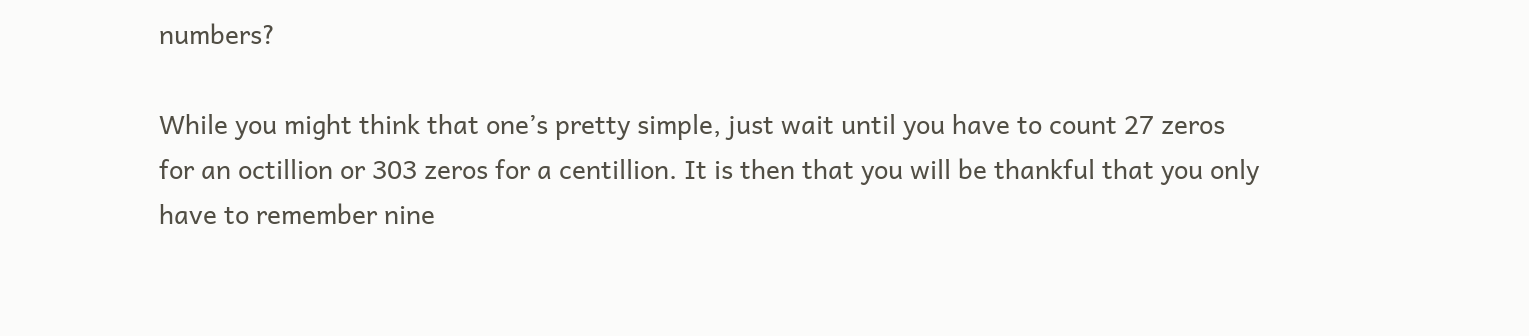numbers?

While you might think that one’s pretty simple, just wait until you have to count 27 zeros for an octillion or 303 zeros for a centillion. It is then that you will be thankful that you only have to remember nine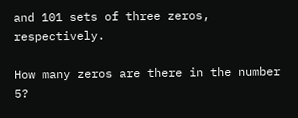and 101 sets of three zeros, respectively.

How many zeros are there in the number 5?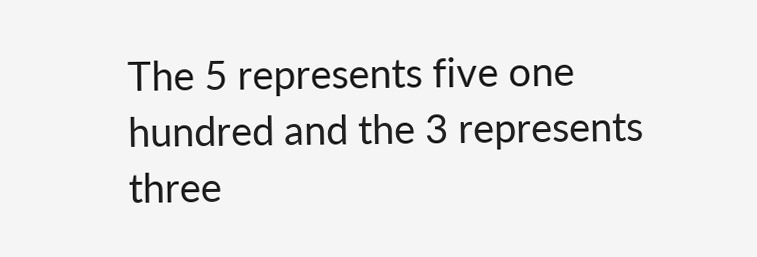The 5 represents five one hundred and the 3 represents three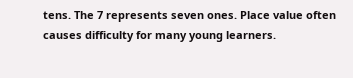tens. The 7 represents seven ones. Place value often causes difficulty for many young learners.